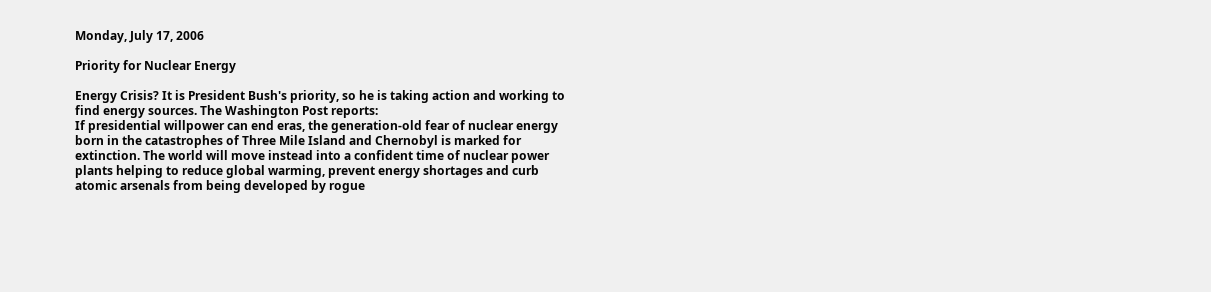Monday, July 17, 2006

Priority for Nuclear Energy

Energy Crisis? It is President Bush's priority, so he is taking action and working to find energy sources. The Washington Post reports:
If presidential willpower can end eras, the generation-old fear of nuclear energy born in the catastrophes of Three Mile Island and Chernobyl is marked for extinction. The world will move instead into a confident time of nuclear power plants helping to reduce global warming, prevent energy shortages and curb atomic arsenals from being developed by rogue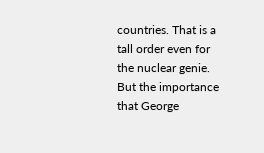countries. That is a tall order even for the nuclear genie. But the importance that George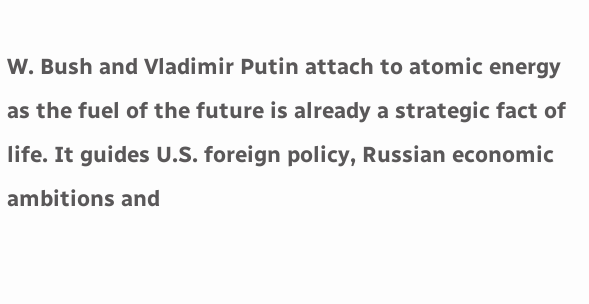W. Bush and Vladimir Putin attach to atomic energy as the fuel of the future is already a strategic fact of life. It guides U.S. foreign policy, Russian economic ambitions and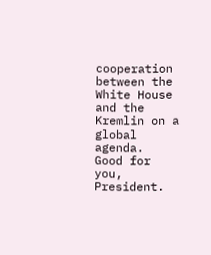cooperation between the White House and the Kremlin on a global agenda.
Good for you, President.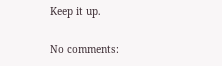Keep it up.

No comments: